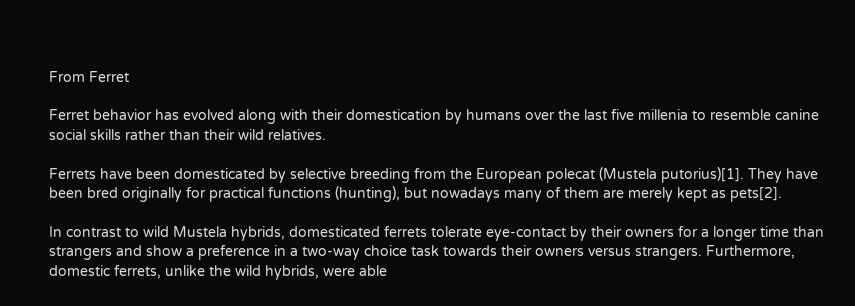From Ferret

Ferret behavior has evolved along with their domestication by humans over the last five millenia to resemble canine social skills rather than their wild relatives.

Ferrets have been domesticated by selective breeding from the European polecat (Mustela putorius)[1]. They have been bred originally for practical functions (hunting), but nowadays many of them are merely kept as pets[2].

In contrast to wild Mustela hybrids, domesticated ferrets tolerate eye-contact by their owners for a longer time than strangers and show a preference in a two-way choice task towards their owners versus strangers. Furthermore, domestic ferrets, unlike the wild hybrids, were able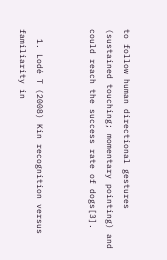to follow human directional gestures (sustained touching; momentary pointing) and could reach the success rate of dogs[3].


  1. Lodé T (2008) Kin recognition versus familiarity in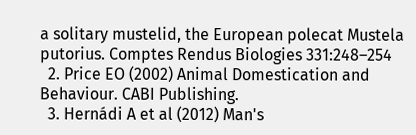a solitary mustelid, the European polecat Mustela putorius. Comptes Rendus Biologies 331:248–254
  2. Price EO (2002) Animal Domestication and Behaviour. CABI Publishing.
  3. Hernádi A et al (2012) Man's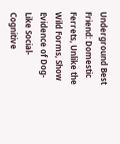Underground Best Friend: Domestic Ferrets, Unlike the Wild Forms, Show Evidence of Dog-Like Social-Cognitive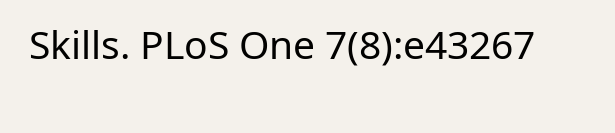Skills. PLoS One 7(8):e43267